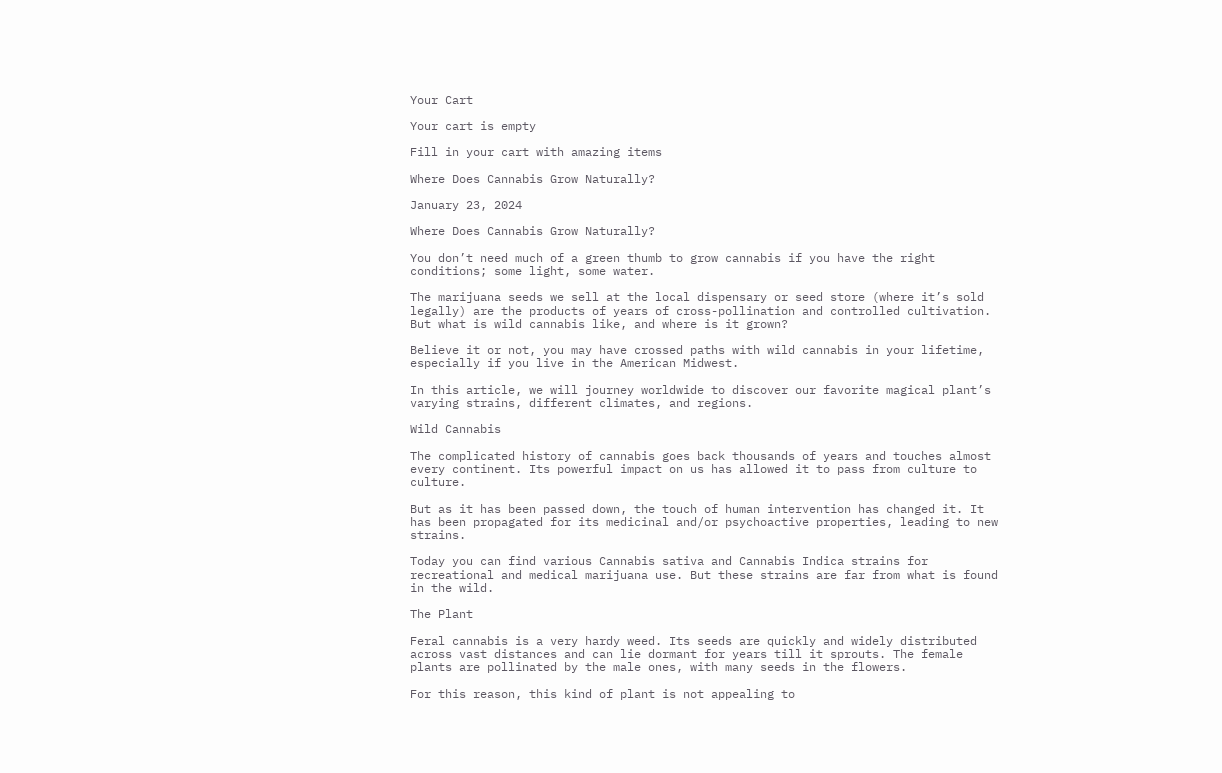Your Cart

Your cart is empty

Fill in your cart with amazing items

Where Does Cannabis Grow Naturally?

January 23, 2024

Where Does Cannabis Grow Naturally?

You don’t need much of a green thumb to grow cannabis if you have the right conditions; some light, some water.

The marijuana seeds we sell at the local dispensary or seed store (where it’s sold legally) are the products of years of cross-pollination and controlled cultivation. But what is wild cannabis like, and where is it grown?

Believe it or not, you may have crossed paths with wild cannabis in your lifetime, especially if you live in the American Midwest.

In this article, we will journey worldwide to discover our favorite magical plant’s varying strains, different climates, and regions.

Wild Cannabis

The complicated history of cannabis goes back thousands of years and touches almost every continent. Its powerful impact on us has allowed it to pass from culture to culture.

But as it has been passed down, the touch of human intervention has changed it. It has been propagated for its medicinal and/or psychoactive properties, leading to new strains.

Today you can find various Cannabis sativa and Cannabis Indica strains for recreational and medical marijuana use. But these strains are far from what is found in the wild.

The Plant

Feral cannabis is a very hardy weed. Its seeds are quickly and widely distributed across vast distances and can lie dormant for years till it sprouts. The female plants are pollinated by the male ones, with many seeds in the flowers.

For this reason, this kind of plant is not appealing to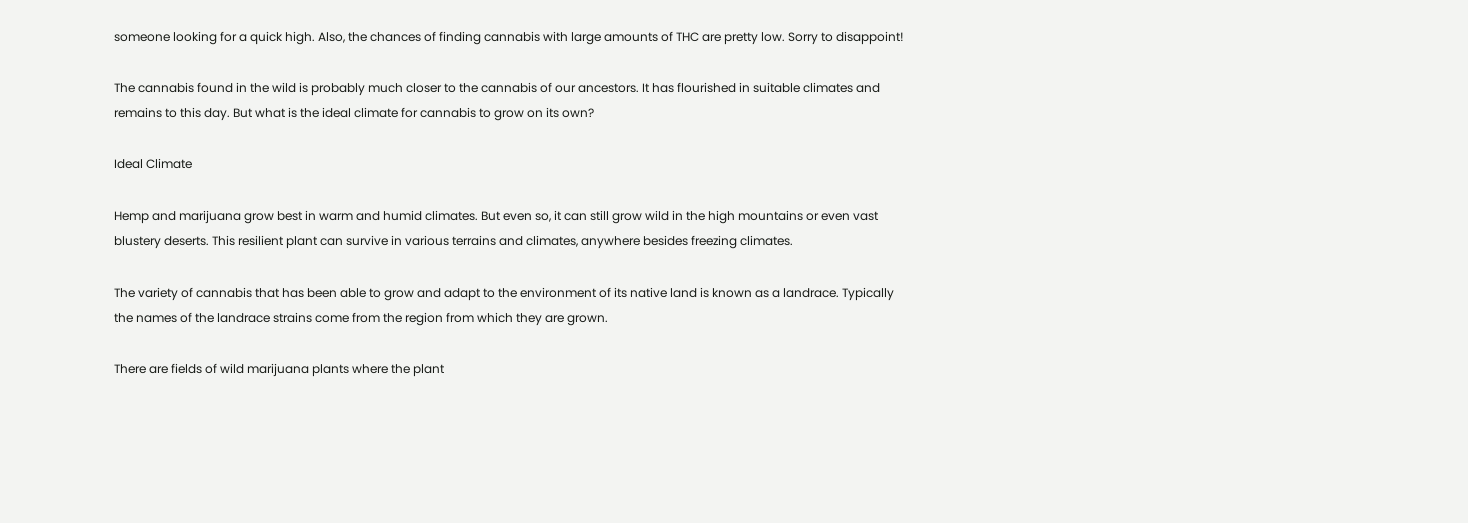someone looking for a quick high. Also, the chances of finding cannabis with large amounts of THC are pretty low. Sorry to disappoint!

The cannabis found in the wild is probably much closer to the cannabis of our ancestors. It has flourished in suitable climates and remains to this day. But what is the ideal climate for cannabis to grow on its own?

Ideal Climate

Hemp and marijuana grow best in warm and humid climates. But even so, it can still grow wild in the high mountains or even vast blustery deserts. This resilient plant can survive in various terrains and climates, anywhere besides freezing climates.

The variety of cannabis that has been able to grow and adapt to the environment of its native land is known as a landrace. Typically the names of the landrace strains come from the region from which they are grown.

There are fields of wild marijuana plants where the plant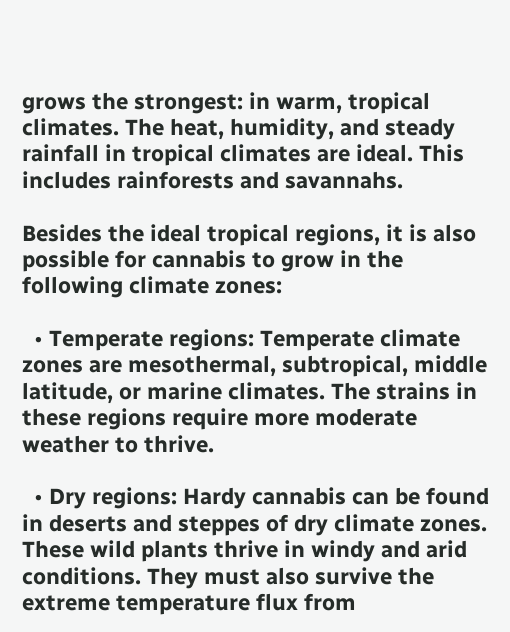grows the strongest: in warm, tropical climates. The heat, humidity, and steady rainfall in tropical climates are ideal. This includes rainforests and savannahs.

Besides the ideal tropical regions, it is also possible for cannabis to grow in the following climate zones:

  • Temperate regions: Temperate climate zones are mesothermal, subtropical, middle latitude, or marine climates. The strains in these regions require more moderate weather to thrive.

  • Dry regions: Hardy cannabis can be found in deserts and steppes of dry climate zones. These wild plants thrive in windy and arid conditions. They must also survive the extreme temperature flux from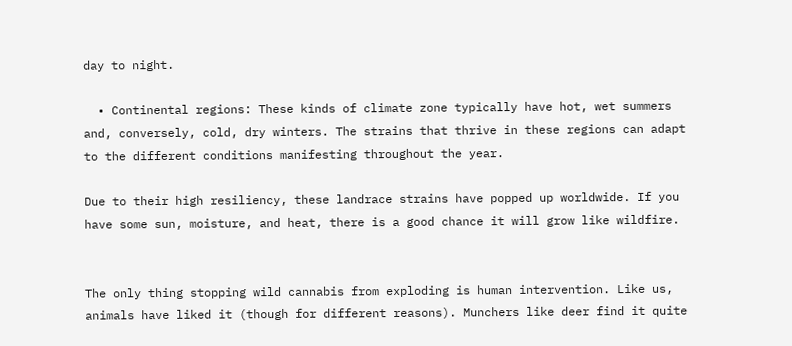day to night.

  • Continental regions: These kinds of climate zone typically have hot, wet summers and, conversely, cold, dry winters. The strains that thrive in these regions can adapt to the different conditions manifesting throughout the year.

Due to their high resiliency, these landrace strains have popped up worldwide. If you have some sun, moisture, and heat, there is a good chance it will grow like wildfire.


The only thing stopping wild cannabis from exploding is human intervention. Like us, animals have liked it (though for different reasons). Munchers like deer find it quite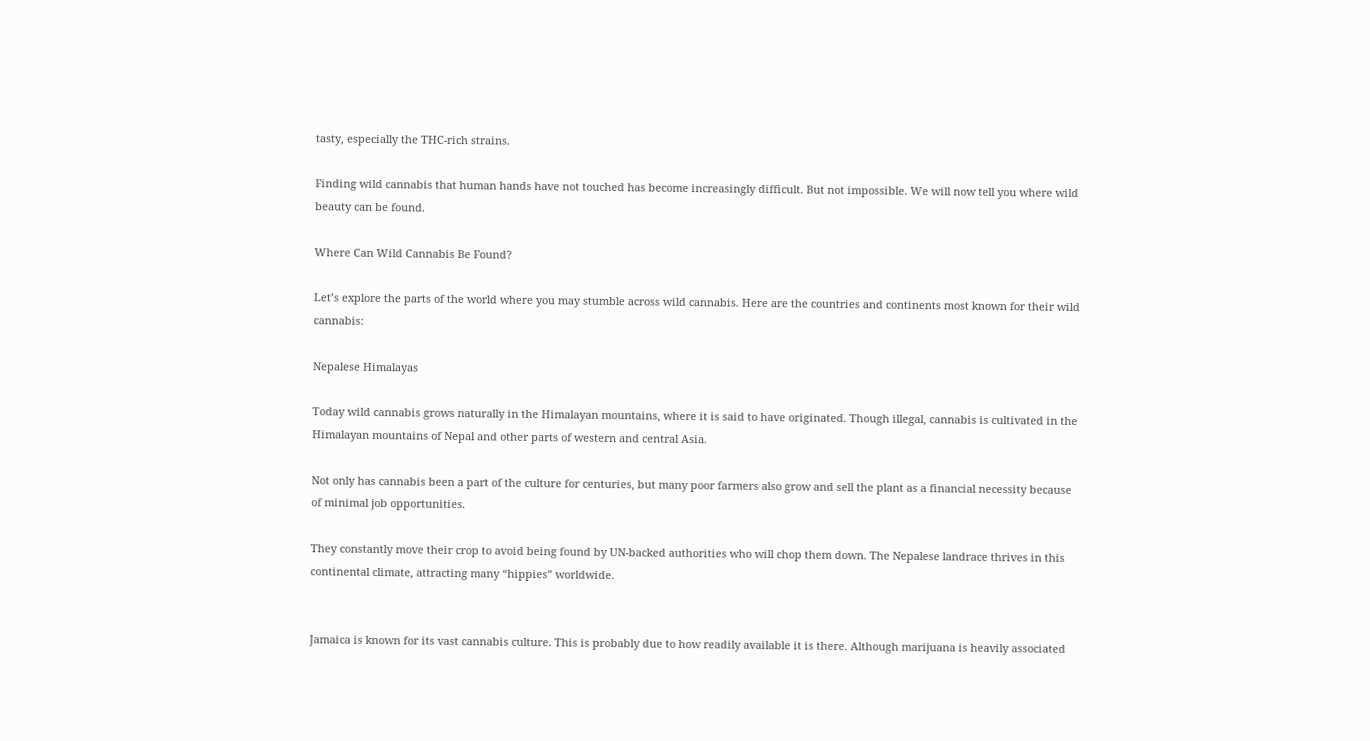tasty, especially the THC-rich strains.

Finding wild cannabis that human hands have not touched has become increasingly difficult. But not impossible. We will now tell you where wild beauty can be found.

Where Can Wild Cannabis Be Found?

Let’s explore the parts of the world where you may stumble across wild cannabis. Here are the countries and continents most known for their wild cannabis:

Nepalese Himalayas

Today wild cannabis grows naturally in the Himalayan mountains, where it is said to have originated. Though illegal, cannabis is cultivated in the Himalayan mountains of Nepal and other parts of western and central Asia.

Not only has cannabis been a part of the culture for centuries, but many poor farmers also grow and sell the plant as a financial necessity because of minimal job opportunities.

They constantly move their crop to avoid being found by UN-backed authorities who will chop them down. The Nepalese landrace thrives in this continental climate, attracting many “hippies” worldwide.


Jamaica is known for its vast cannabis culture. This is probably due to how readily available it is there. Although marijuana is heavily associated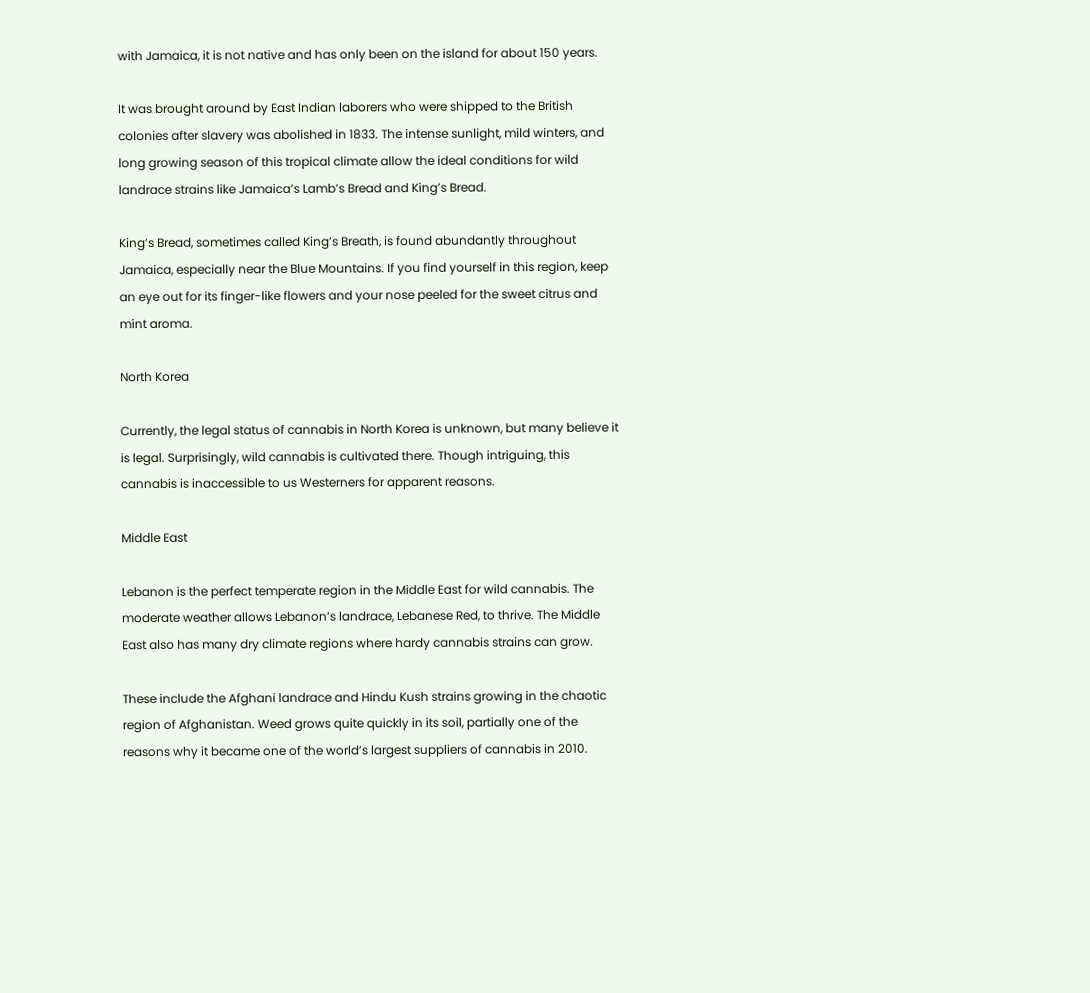with Jamaica, it is not native and has only been on the island for about 150 years.

It was brought around by East Indian laborers who were shipped to the British colonies after slavery was abolished in 1833. The intense sunlight, mild winters, and long growing season of this tropical climate allow the ideal conditions for wild landrace strains like Jamaica’s Lamb’s Bread and King’s Bread.

King’s Bread, sometimes called King’s Breath, is found abundantly throughout Jamaica, especially near the Blue Mountains. If you find yourself in this region, keep an eye out for its finger-like flowers and your nose peeled for the sweet citrus and mint aroma.

North Korea

Currently, the legal status of cannabis in North Korea is unknown, but many believe it is legal. Surprisingly, wild cannabis is cultivated there. Though intriguing, this cannabis is inaccessible to us Westerners for apparent reasons.

Middle East

Lebanon is the perfect temperate region in the Middle East for wild cannabis. The moderate weather allows Lebanon’s landrace, Lebanese Red, to thrive. The Middle East also has many dry climate regions where hardy cannabis strains can grow.

These include the Afghani landrace and Hindu Kush strains growing in the chaotic region of Afghanistan. Weed grows quite quickly in its soil, partially one of the reasons why it became one of the world’s largest suppliers of cannabis in 2010.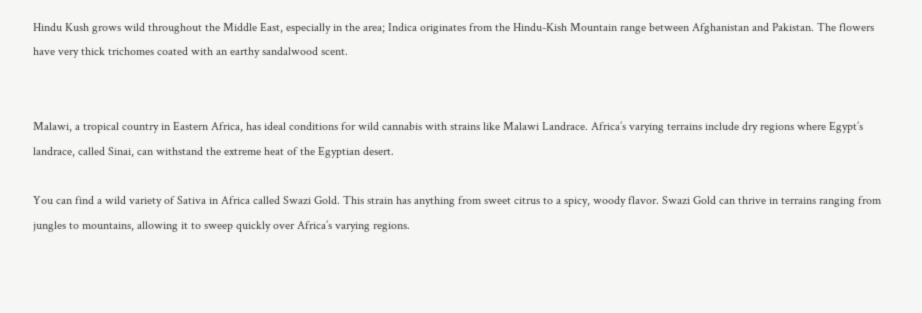Hindu Kush grows wild throughout the Middle East, especially in the area; Indica originates from the Hindu-Kish Mountain range between Afghanistan and Pakistan. The flowers have very thick trichomes coated with an earthy sandalwood scent.


Malawi, a tropical country in Eastern Africa, has ideal conditions for wild cannabis with strains like Malawi Landrace. Africa’s varying terrains include dry regions where Egypt’s landrace, called Sinai, can withstand the extreme heat of the Egyptian desert.

You can find a wild variety of Sativa in Africa called Swazi Gold. This strain has anything from sweet citrus to a spicy, woody flavor. Swazi Gold can thrive in terrains ranging from jungles to mountains, allowing it to sweep quickly over Africa’s varying regions.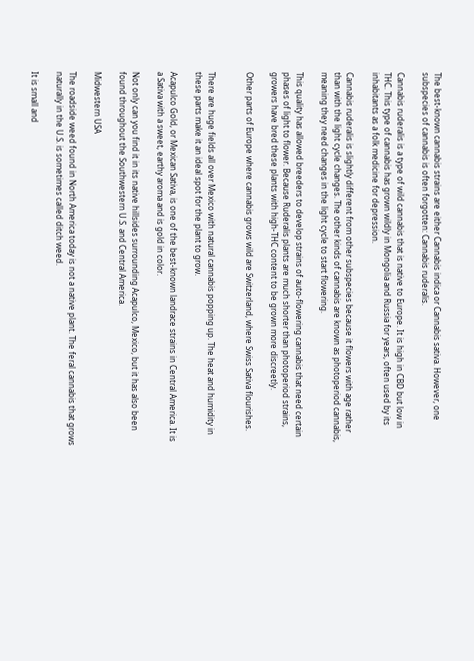The best-known cannabis strains are either Cannabis indica or Cannabis sativa. However, one subspecies of cannabis is often forgotten: Cannabis ruderalis.

Cannabis ruderalis is a type of wild cannabis that is native to Europe. It is high in CBD but low in THC. This type of cannabis has grown wildly in Mongolia and Russia for years, often used by its inhabitants as a folk medicine for depression.

Cannabis ruderalis is slightly different from other subspecies because it flowers with age rather than with the light cycle changes. The other kinds of cannabis are known as photoperiod cannabis, meaning they need changes in the light cycle to start flowering.

This quality has allowed breeders to develop strains of auto-flowering cannabis that need certain phases of light to flower. Because Ruderalis plants are much shorter than photoperiod strains, growers have bred these plants with high-THC content to be grown more discreetly.

Other parts of Europe where cannabis grows wild are Switzerland, where Swiss Sativa flourishes.


There are huge fields all over Mexico with natural cannabis popping up. The heat and humidity in these parts make it an ideal spot for the plant to grow.

Acapulco Gold, or Mexican Sativa, is one of the best-known landrace strains in Central America. It is a Sativa with a sweet, earthy aroma and is gold in color.

Not only can you find it in its native hillsides surrounding Acapulco, Mexico, but it has also been found throughout the Southwestern U.S. and Central America.

Midwestern USA

The roadside weed found in North America today is not a native plant. The feral cannabis that grows naturally in the U.S. is sometimes called ditch weed.

It is small and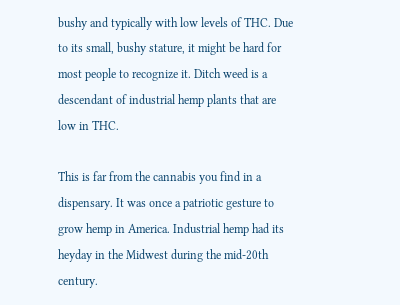bushy and typically with low levels of THC. Due to its small, bushy stature, it might be hard for most people to recognize it. Ditch weed is a descendant of industrial hemp plants that are low in THC.

This is far from the cannabis you find in a dispensary. It was once a patriotic gesture to grow hemp in America. Industrial hemp had its heyday in the Midwest during the mid-20th century.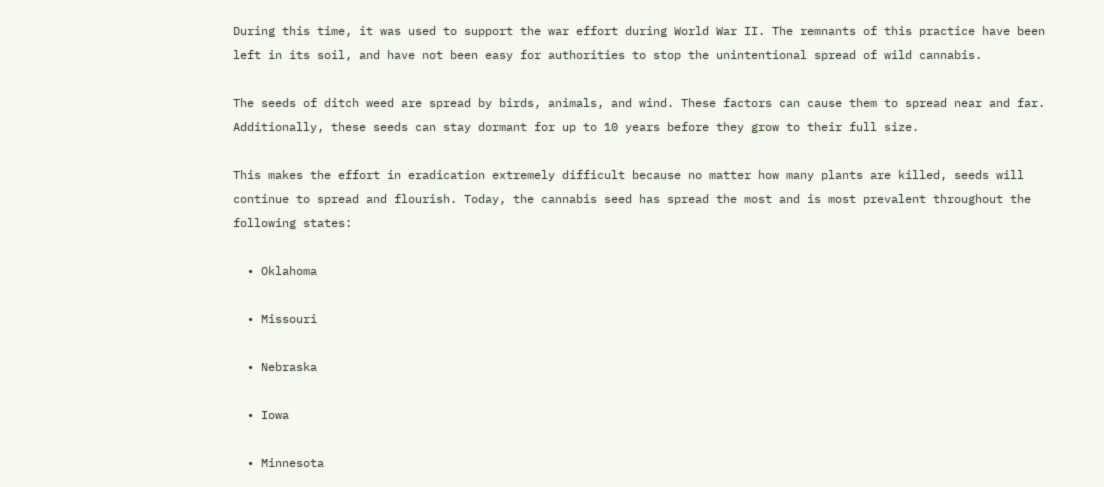During this time, it was used to support the war effort during World War II. The remnants of this practice have been left in its soil, and have not been easy for authorities to stop the unintentional spread of wild cannabis.

The seeds of ditch weed are spread by birds, animals, and wind. These factors can cause them to spread near and far. Additionally, these seeds can stay dormant for up to 10 years before they grow to their full size.

This makes the effort in eradication extremely difficult because no matter how many plants are killed, seeds will continue to spread and flourish. Today, the cannabis seed has spread the most and is most prevalent throughout the following states:

  • Oklahoma

  • Missouri

  • Nebraska

  • Iowa

  • Minnesota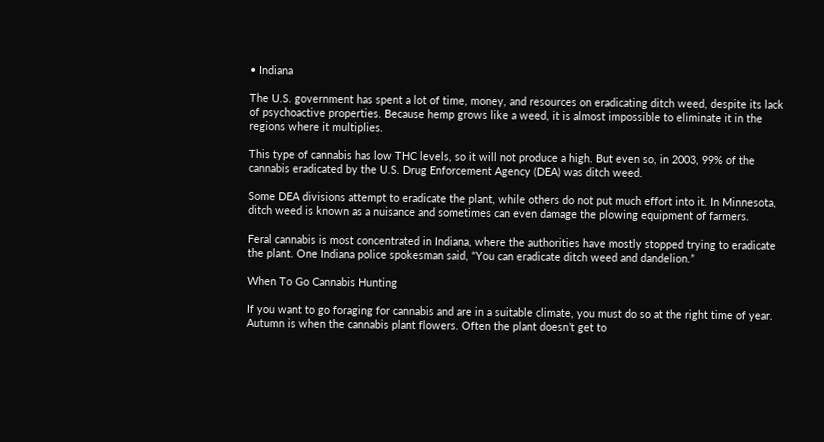• Indiana

The U.S. government has spent a lot of time, money, and resources on eradicating ditch weed, despite its lack of psychoactive properties. Because hemp grows like a weed, it is almost impossible to eliminate it in the regions where it multiplies.

This type of cannabis has low THC levels, so it will not produce a high. But even so, in 2003, 99% of the cannabis eradicated by the U.S. Drug Enforcement Agency (DEA) was ditch weed.

Some DEA divisions attempt to eradicate the plant, while others do not put much effort into it. In Minnesota, ditch weed is known as a nuisance and sometimes can even damage the plowing equipment of farmers.

Feral cannabis is most concentrated in Indiana, where the authorities have mostly stopped trying to eradicate the plant. One Indiana police spokesman said, “You can eradicate ditch weed and dandelion.”

When To Go Cannabis Hunting

If you want to go foraging for cannabis and are in a suitable climate, you must do so at the right time of year. Autumn is when the cannabis plant flowers. Often the plant doesn’t get to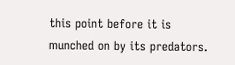this point before it is munched on by its predators.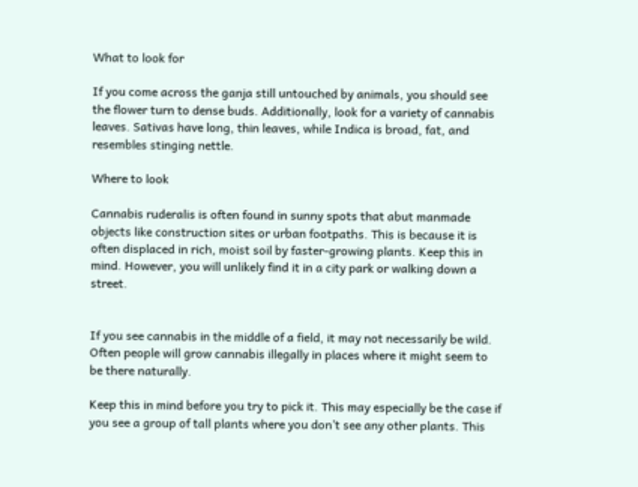What to look for

If you come across the ganja still untouched by animals, you should see the flower turn to dense buds. Additionally, look for a variety of cannabis leaves. Sativas have long, thin leaves, while Indica is broad, fat, and resembles stinging nettle.

Where to look

Cannabis ruderalis is often found in sunny spots that abut manmade objects like construction sites or urban footpaths. This is because it is often displaced in rich, moist soil by faster-growing plants. Keep this in mind. However, you will unlikely find it in a city park or walking down a street.


If you see cannabis in the middle of a field, it may not necessarily be wild. Often people will grow cannabis illegally in places where it might seem to be there naturally.

Keep this in mind before you try to pick it. This may especially be the case if you see a group of tall plants where you don’t see any other plants. This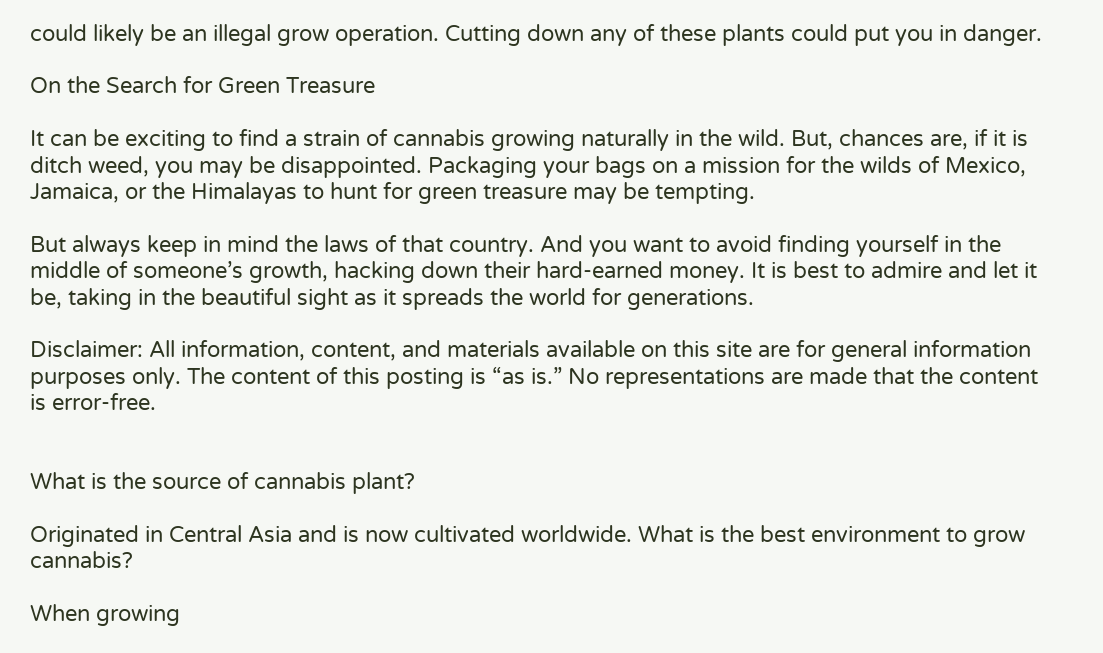could likely be an illegal grow operation. Cutting down any of these plants could put you in danger.

On the Search for Green Treasure

It can be exciting to find a strain of cannabis growing naturally in the wild. But, chances are, if it is ditch weed, you may be disappointed. Packaging your bags on a mission for the wilds of Mexico, Jamaica, or the Himalayas to hunt for green treasure may be tempting.

But always keep in mind the laws of that country. And you want to avoid finding yourself in the middle of someone’s growth, hacking down their hard-earned money. It is best to admire and let it be, taking in the beautiful sight as it spreads the world for generations.

Disclaimer: All information, content, and materials available on this site are for general information purposes only. The content of this posting is “as is.” No representations are made that the content is error-free.


What is the source of cannabis plant?

Originated in Central Asia and is now cultivated worldwide. What is the best environment to grow cannabis?

When growing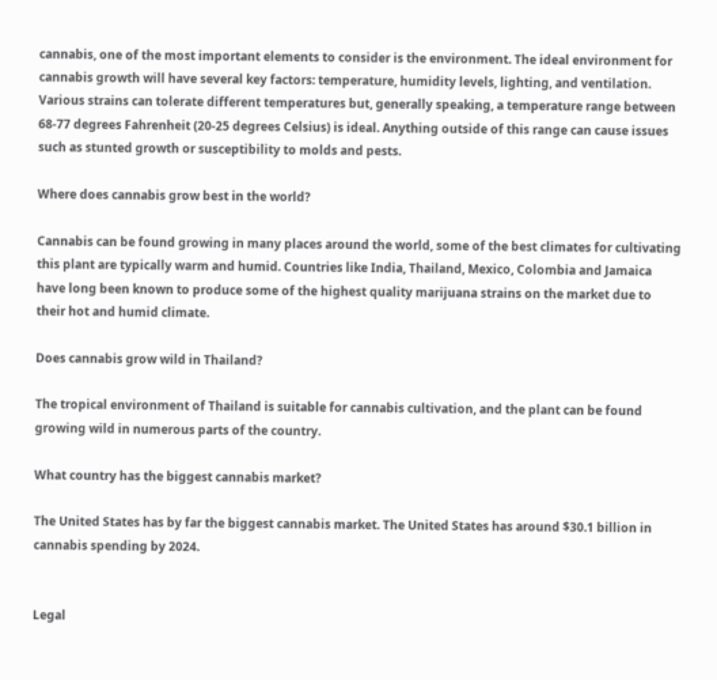cannabis, one of the most important elements to consider is the environment. The ideal environment for cannabis growth will have several key factors: temperature, humidity levels, lighting, and ventilation. Various strains can tolerate different temperatures but, generally speaking, a temperature range between 68-77 degrees Fahrenheit (20-25 degrees Celsius) is ideal. Anything outside of this range can cause issues such as stunted growth or susceptibility to molds and pests.

Where does cannabis grow best in the world?

Cannabis can be found growing in many places around the world, some of the best climates for cultivating this plant are typically warm and humid. Countries like India, Thailand, Mexico, Colombia and Jamaica have long been known to produce some of the highest quality marijuana strains on the market due to their hot and humid climate.

Does cannabis grow wild in Thailand?

The tropical environment of Thailand is suitable for cannabis cultivation, and the plant can be found growing wild in numerous parts of the country.

What country has the biggest cannabis market?

The United States has by far the biggest cannabis market. The United States has around $30.1 billion in cannabis spending by 2024.


Legal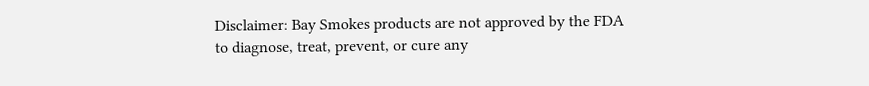Disclaimer: Bay Smokes products are not approved by the FDA to diagnose, treat, prevent, or cure any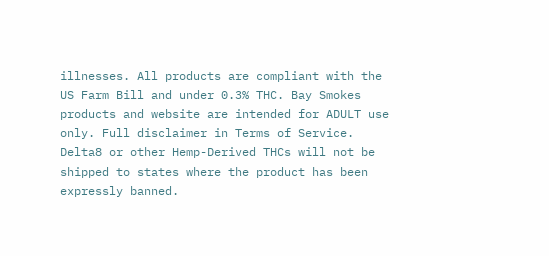illnesses. All products are compliant with the US Farm Bill and under 0.3% THC. Bay Smokes products and website are intended for ADULT use only. Full disclaimer in Terms of Service. Delta8 or other Hemp-Derived THCs will not be shipped to states where the product has been expressly banned.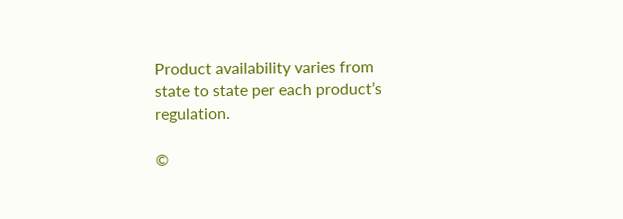Product availability varies from state to state per each product’s regulation.

©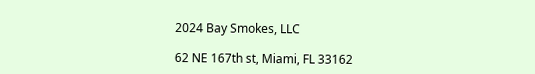2024 Bay Smokes, LLC

62 NE 167th st, Miami, FL 33162